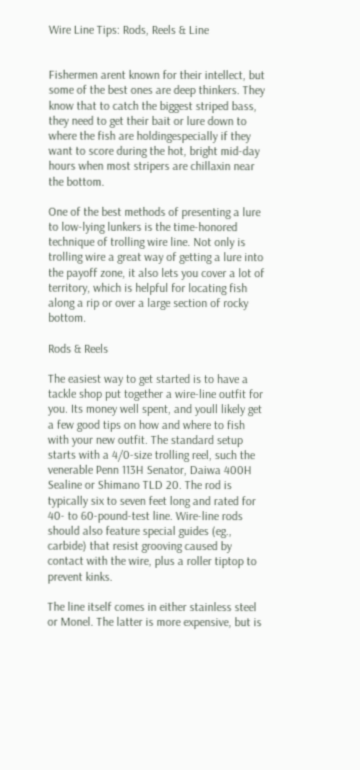Wire Line Tips: Rods, Reels & Line


Fishermen arent known for their intellect, but some of the best ones are deep thinkers. They know that to catch the biggest striped bass, they need to get their bait or lure down to where the fish are holdingespecially if they want to score during the hot, bright mid-day hours when most stripers are chillaxin near the bottom.

One of the best methods of presenting a lure to low-lying lunkers is the time-honored technique of trolling wire line. Not only is trolling wire a great way of getting a lure into the payoff zone, it also lets you cover a lot of territory, which is helpful for locating fish along a rip or over a large section of rocky bottom.

Rods & Reels

The easiest way to get started is to have a tackle shop put together a wire-line outfit for you. Its money well spent, and youll likely get a few good tips on how and where to fish with your new outfit. The standard setup starts with a 4/0-size trolling reel, such the venerable Penn 113H Senator, Daiwa 400H Sealine or Shimano TLD 20. The rod is typically six to seven feet long and rated for 40- to 60-pound-test line. Wire-line rods should also feature special guides (eg., carbide) that resist grooving caused by contact with the wire, plus a roller tiptop to prevent kinks.

The line itself comes in either stainless steel or Monel. The latter is more expensive, but is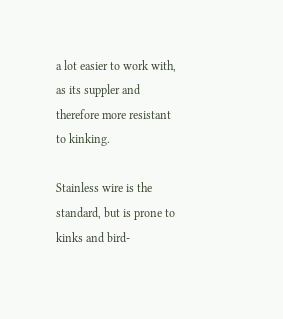a lot easier to work with, as its suppler and therefore more resistant to kinking.

Stainless wire is the standard, but is prone to kinks and bird-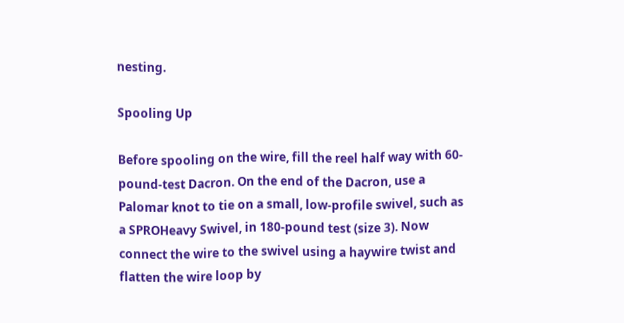nesting.

Spooling Up

Before spooling on the wire, fill the reel half way with 60-pound-test Dacron. On the end of the Dacron, use a Palomar knot to tie on a small, low-profile swivel, such as a SPROHeavy Swivel, in 180-pound test (size 3). Now connect the wire to the swivel using a haywire twist and flatten the wire loop by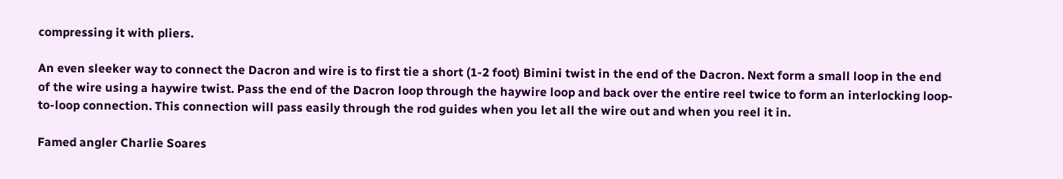compressing it with pliers.

An even sleeker way to connect the Dacron and wire is to first tie a short (1-2 foot) Bimini twist in the end of the Dacron. Next form a small loop in the end of the wire using a haywire twist. Pass the end of the Dacron loop through the haywire loop and back over the entire reel twice to form an interlocking loop-to-loop connection. This connection will pass easily through the rod guides when you let all the wire out and when you reel it in.

Famed angler Charlie Soares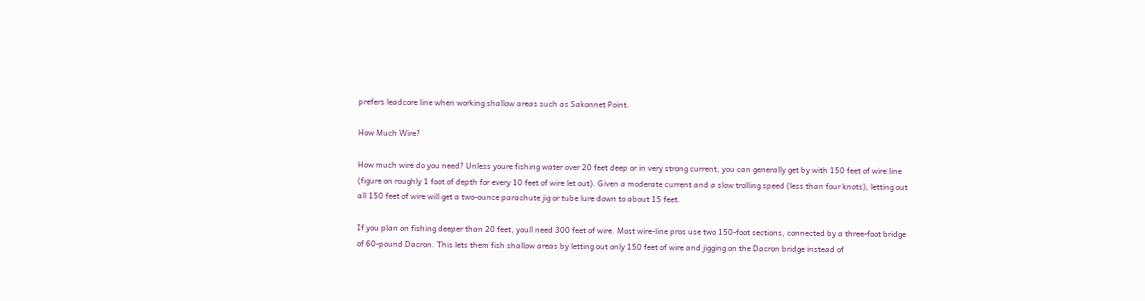prefers leadcore line when working shallow areas such as Sakonnet Point.

How Much Wire?

How much wire do you need? Unless youre fishing water over 20 feet deep or in very strong current, you can generally get by with 150 feet of wire line (figure on roughly 1 foot of depth for every 10 feet of wire let out). Given a moderate current and a slow trolling speed (less than four knots), letting out all 150 feet of wire will get a two-ounce parachute jig or tube lure down to about 15 feet.

If you plan on fishing deeper than 20 feet, youll need 300 feet of wire. Most wire-line pros use two 150-foot sections, connected by a three-foot bridge of 60-pound Dacron. This lets them fish shallow areas by letting out only 150 feet of wire and jigging on the Dacron bridge instead of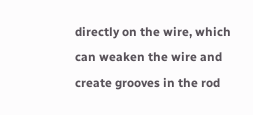directly on the wire, which can weaken the wire and create grooves in the rod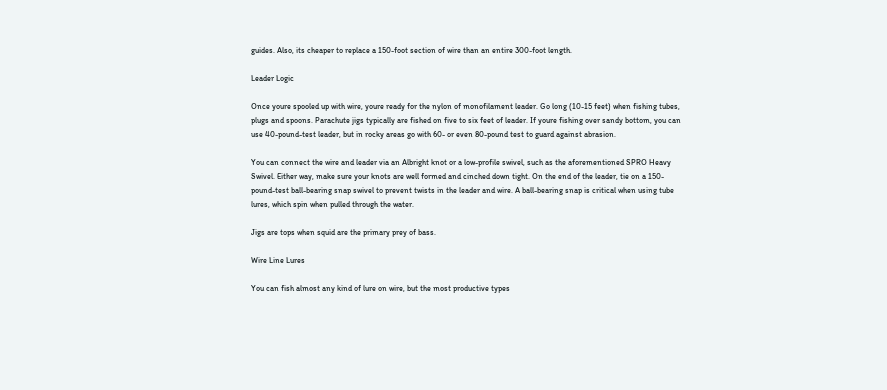guides. Also, its cheaper to replace a 150-foot section of wire than an entire 300-foot length.

Leader Logic

Once youre spooled up with wire, youre ready for the nylon of monofilament leader. Go long (10-15 feet) when fishing tubes, plugs and spoons. Parachute jigs typically are fished on five to six feet of leader. If youre fishing over sandy bottom, you can use 40-pound-test leader, but in rocky areas go with 60- or even 80-pound test to guard against abrasion.

You can connect the wire and leader via an Albright knot or a low-profile swivel, such as the aforementioned SPRO Heavy Swivel. Either way, make sure your knots are well formed and cinched down tight. On the end of the leader, tie on a 150-pound-test ball-bearing snap swivel to prevent twists in the leader and wire. A ball-bearing snap is critical when using tube lures, which spin when pulled through the water.

Jigs are tops when squid are the primary prey of bass.

Wire Line Lures

You can fish almost any kind of lure on wire, but the most productive types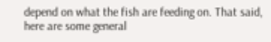depend on what the fish are feeding on. That said, here are some general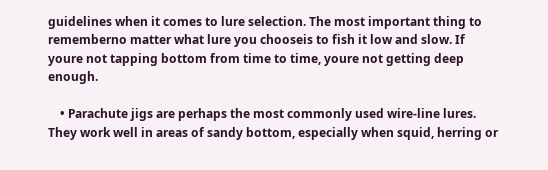guidelines when it comes to lure selection. The most important thing to rememberno matter what lure you chooseis to fish it low and slow. If youre not tapping bottom from time to time, youre not getting deep enough.

    • Parachute jigs are perhaps the most commonly used wire-line lures. They work well in areas of sandy bottom, especially when squid, herring or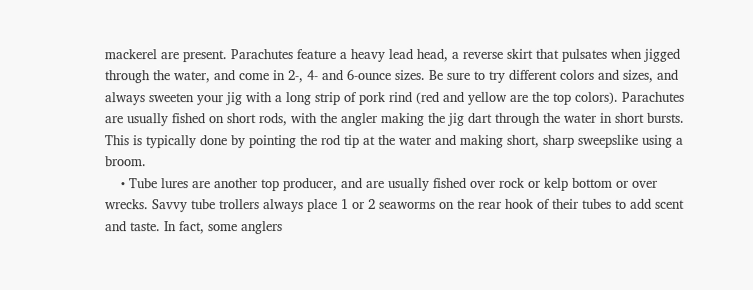mackerel are present. Parachutes feature a heavy lead head, a reverse skirt that pulsates when jigged through the water, and come in 2-, 4- and 6-ounce sizes. Be sure to try different colors and sizes, and always sweeten your jig with a long strip of pork rind (red and yellow are the top colors). Parachutes are usually fished on short rods, with the angler making the jig dart through the water in short bursts. This is typically done by pointing the rod tip at the water and making short, sharp sweepslike using a broom.
    • Tube lures are another top producer, and are usually fished over rock or kelp bottom or over wrecks. Savvy tube trollers always place 1 or 2 seaworms on the rear hook of their tubes to add scent and taste. In fact, some anglers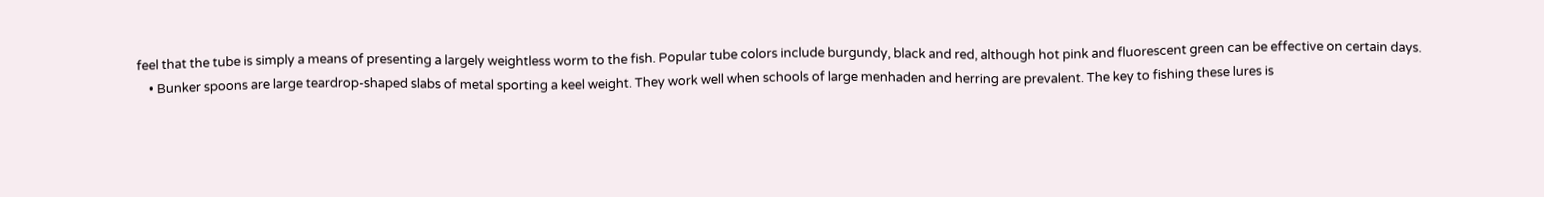feel that the tube is simply a means of presenting a largely weightless worm to the fish. Popular tube colors include burgundy, black and red, although hot pink and fluorescent green can be effective on certain days.
    • Bunker spoons are large teardrop-shaped slabs of metal sporting a keel weight. They work well when schools of large menhaden and herring are prevalent. The key to fishing these lures is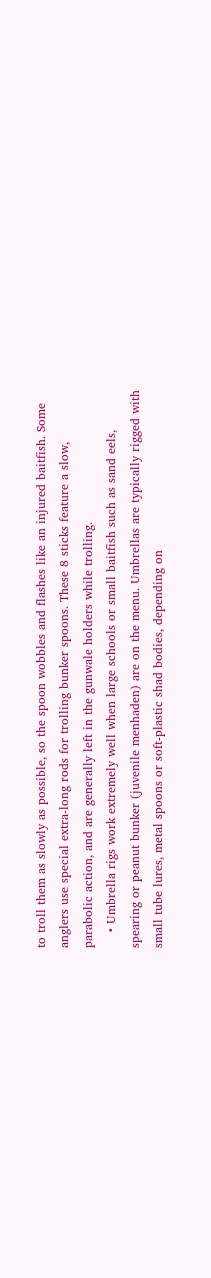to troll them as slowly as possible, so the spoon wobbles and flashes like an injured baitfish. Some anglers use special extra-long rods for trolling bunker spoons. These 8 sticks feature a slow, parabolic action, and are generally left in the gunwale holders while trolling.
    • Umbrella rigs work extremely well when large schools or small baitfish such as sand eels, spearing or peanut bunker (juvenile menhaden) are on the menu. Umbrellas are typically rigged with small tube lures, metal spoons or soft-plastic shad bodies, depending on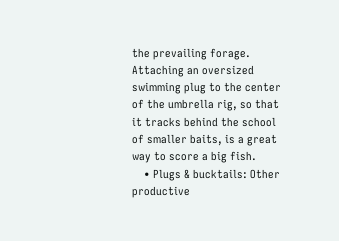the prevailing forage. Attaching an oversized swimming plug to the center of the umbrella rig, so that it tracks behind the school of smaller baits, is a great way to score a big fish.
    • Plugs & bucktails: Other productive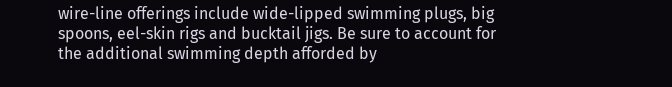wire-line offerings include wide-lipped swimming plugs, big spoons, eel-skin rigs and bucktail jigs. Be sure to account for the additional swimming depth afforded by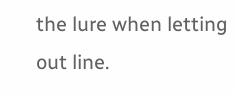the lure when letting out line.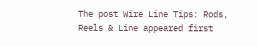The post Wire Line Tips: Rods, Reels & Line appeared first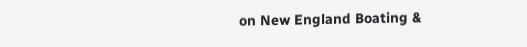on New England Boating &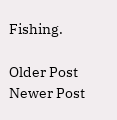Fishing.

Older Post Newer Post